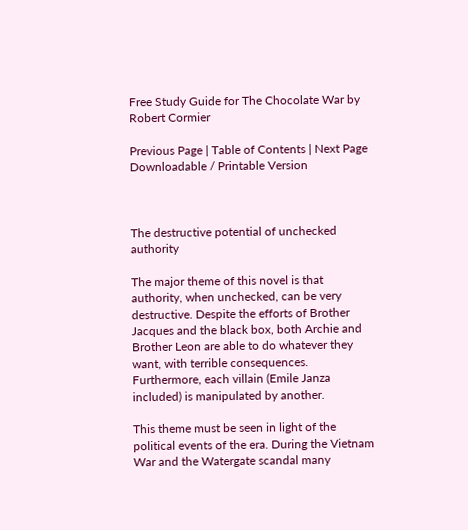Free Study Guide for The Chocolate War by Robert Cormier

Previous Page | Table of Contents | Next Page
Downloadable / Printable Version



The destructive potential of unchecked authority

The major theme of this novel is that authority, when unchecked, can be very destructive. Despite the efforts of Brother Jacques and the black box, both Archie and Brother Leon are able to do whatever they want, with terrible consequences. Furthermore, each villain (Emile Janza included) is manipulated by another.

This theme must be seen in light of the political events of the era. During the Vietnam War and the Watergate scandal many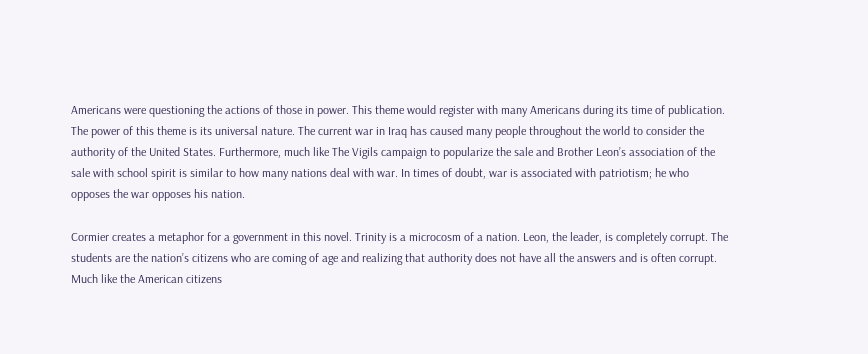Americans were questioning the actions of those in power. This theme would register with many Americans during its time of publication. The power of this theme is its universal nature. The current war in Iraq has caused many people throughout the world to consider the authority of the United States. Furthermore, much like The Vigils campaign to popularize the sale and Brother Leon’s association of the sale with school spirit is similar to how many nations deal with war. In times of doubt, war is associated with patriotism; he who opposes the war opposes his nation.

Cormier creates a metaphor for a government in this novel. Trinity is a microcosm of a nation. Leon, the leader, is completely corrupt. The students are the nation’s citizens who are coming of age and realizing that authority does not have all the answers and is often corrupt. Much like the American citizens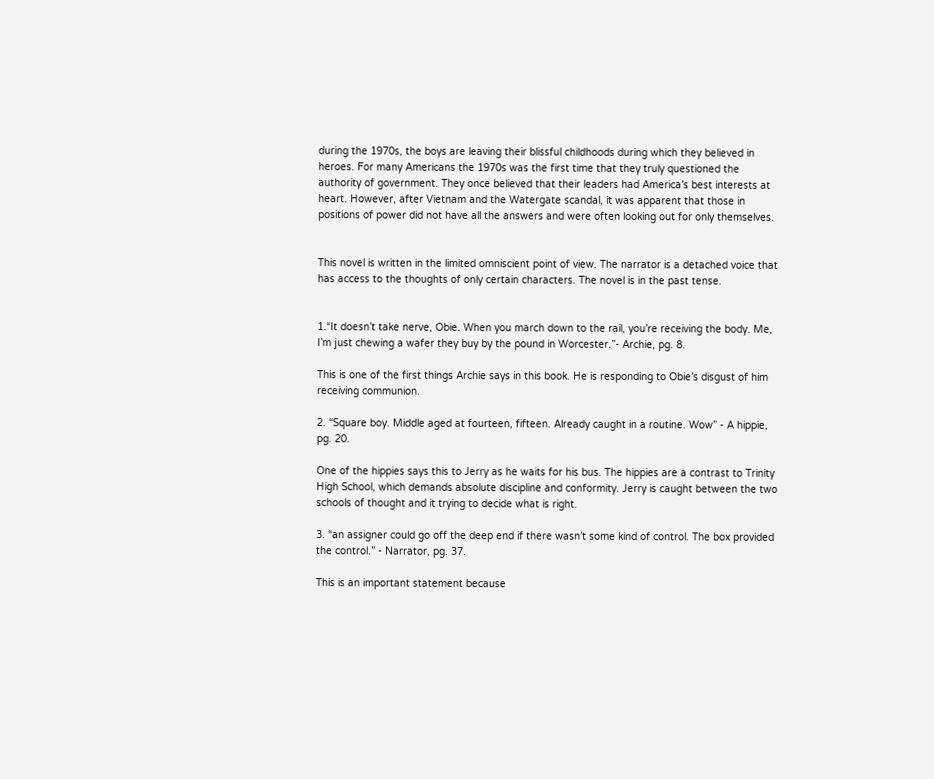during the 1970s, the boys are leaving their blissful childhoods during which they believed in heroes. For many Americans the 1970s was the first time that they truly questioned the authority of government. They once believed that their leaders had America’s best interests at heart. However, after Vietnam and the Watergate scandal, it was apparent that those in positions of power did not have all the answers and were often looking out for only themselves.


This novel is written in the limited omniscient point of view. The narrator is a detached voice that has access to the thoughts of only certain characters. The novel is in the past tense.


1.“It doesn’t take nerve, Obie. When you march down to the rail, you’re receiving the body. Me, I’m just chewing a wafer they buy by the pound in Worcester.”- Archie, pg. 8.

This is one of the first things Archie says in this book. He is responding to Obie’s disgust of him receiving communion.

2. “Square boy. Middle aged at fourteen, fifteen. Already caught in a routine. Wow” - A hippie, pg. 20.

One of the hippies says this to Jerry as he waits for his bus. The hippies are a contrast to Trinity High School, which demands absolute discipline and conformity. Jerry is caught between the two schools of thought and it trying to decide what is right.

3. “an assigner could go off the deep end if there wasn’t some kind of control. The box provided the control.” - Narrator, pg. 37.

This is an important statement because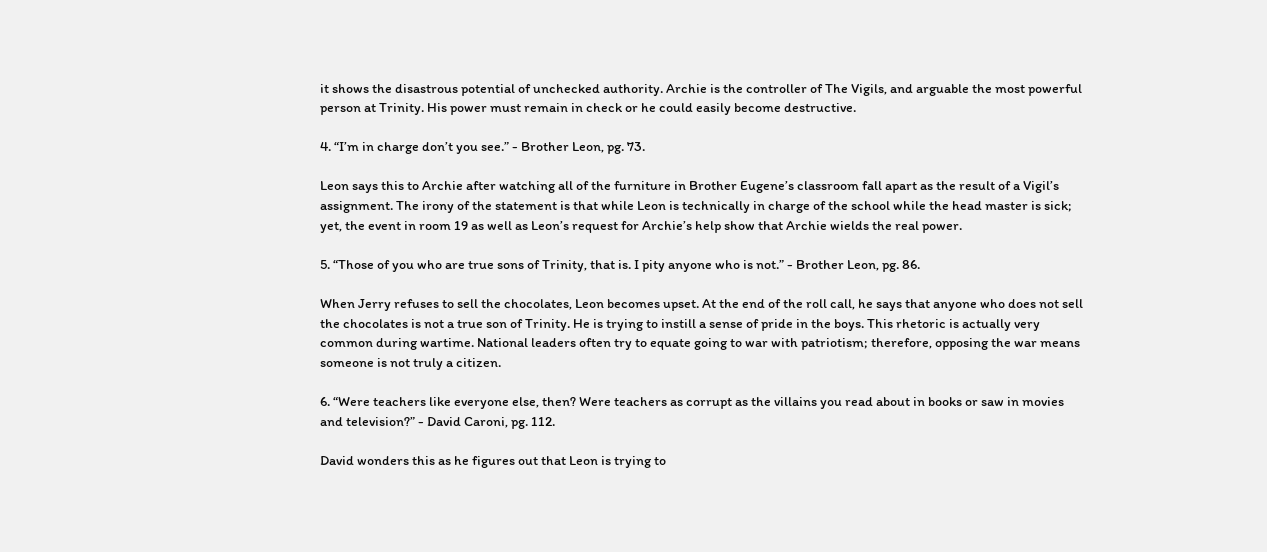it shows the disastrous potential of unchecked authority. Archie is the controller of The Vigils, and arguable the most powerful person at Trinity. His power must remain in check or he could easily become destructive.

4. “I’m in charge don’t you see.” - Brother Leon, pg. 73.

Leon says this to Archie after watching all of the furniture in Brother Eugene’s classroom fall apart as the result of a Vigil’s assignment. The irony of the statement is that while Leon is technically in charge of the school while the head master is sick; yet, the event in room 19 as well as Leon’s request for Archie’s help show that Archie wields the real power.

5. “Those of you who are true sons of Trinity, that is. I pity anyone who is not.” - Brother Leon, pg. 86.

When Jerry refuses to sell the chocolates, Leon becomes upset. At the end of the roll call, he says that anyone who does not sell the chocolates is not a true son of Trinity. He is trying to instill a sense of pride in the boys. This rhetoric is actually very common during wartime. National leaders often try to equate going to war with patriotism; therefore, opposing the war means someone is not truly a citizen.

6. “Were teachers like everyone else, then? Were teachers as corrupt as the villains you read about in books or saw in movies and television?” - David Caroni, pg. 112.

David wonders this as he figures out that Leon is trying to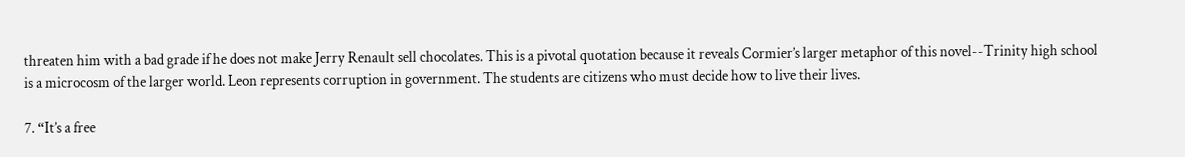threaten him with a bad grade if he does not make Jerry Renault sell chocolates. This is a pivotal quotation because it reveals Cormier’s larger metaphor of this novel--Trinity high school is a microcosm of the larger world. Leon represents corruption in government. The students are citizens who must decide how to live their lives.

7. “It’s a free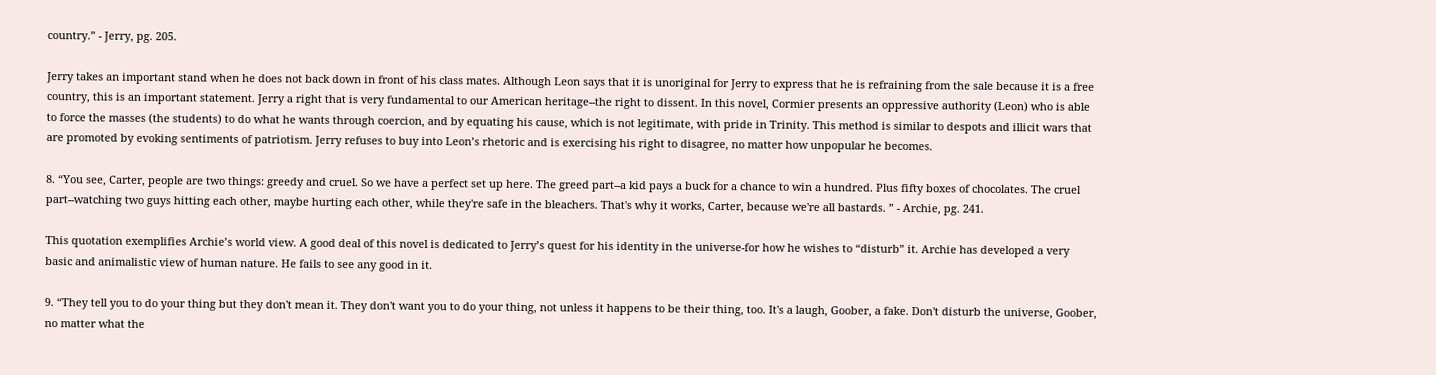country.” - Jerry, pg. 205.

Jerry takes an important stand when he does not back down in front of his class mates. Although Leon says that it is unoriginal for Jerry to express that he is refraining from the sale because it is a free country, this is an important statement. Jerry a right that is very fundamental to our American heritage--the right to dissent. In this novel, Cormier presents an oppressive authority (Leon) who is able to force the masses (the students) to do what he wants through coercion, and by equating his cause, which is not legitimate, with pride in Trinity. This method is similar to despots and illicit wars that are promoted by evoking sentiments of patriotism. Jerry refuses to buy into Leon’s rhetoric and is exercising his right to disagree, no matter how unpopular he becomes.

8. “You see, Carter, people are two things: greedy and cruel. So we have a perfect set up here. The greed part--a kid pays a buck for a chance to win a hundred. Plus fifty boxes of chocolates. The cruel part--watching two guys hitting each other, maybe hurting each other, while they're safe in the bleachers. That's why it works, Carter, because we're all bastards. ” - Archie, pg. 241.

This quotation exemplifies Archie’s world view. A good deal of this novel is dedicated to Jerry’s quest for his identity in the universe-for how he wishes to “disturb” it. Archie has developed a very basic and animalistic view of human nature. He fails to see any good in it.

9. “They tell you to do your thing but they don't mean it. They don't want you to do your thing, not unless it happens to be their thing, too. It's a laugh, Goober, a fake. Don't disturb the universe, Goober, no matter what the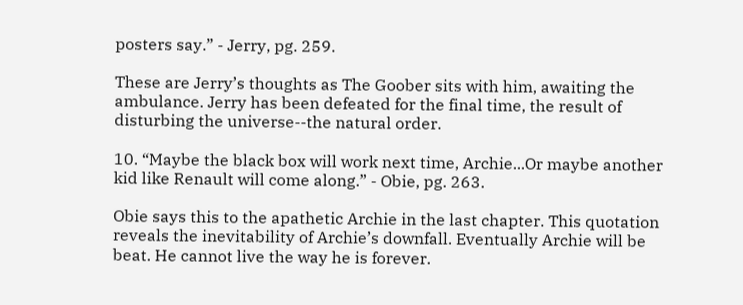posters say.” - Jerry, pg. 259.

These are Jerry’s thoughts as The Goober sits with him, awaiting the ambulance. Jerry has been defeated for the final time, the result of disturbing the universe--the natural order.

10. “Maybe the black box will work next time, Archie...Or maybe another kid like Renault will come along.” - Obie, pg. 263.

Obie says this to the apathetic Archie in the last chapter. This quotation reveals the inevitability of Archie’s downfall. Eventually Archie will be beat. He cannot live the way he is forever.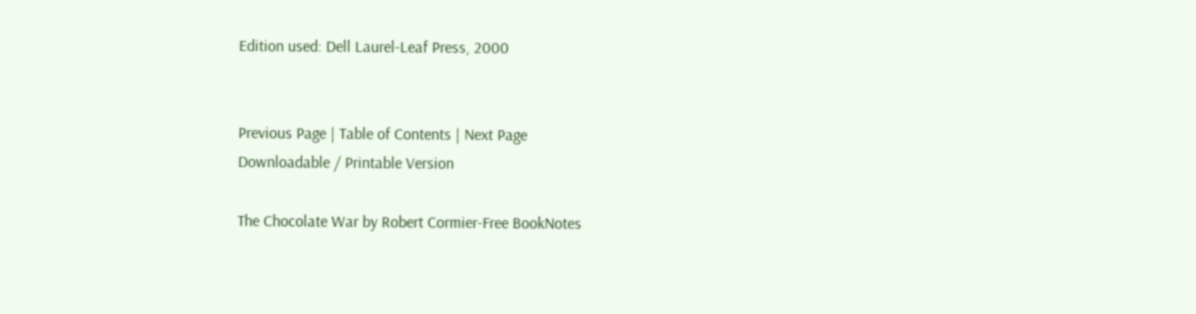Edition used: Dell Laurel-Leaf Press, 2000


Previous Page | Table of Contents | Next Page
Downloadable / Printable Version

The Chocolate War by Robert Cormier-Free BookNotes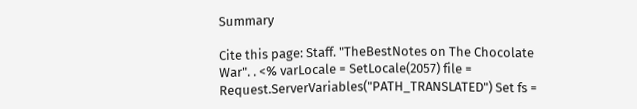Summary

Cite this page: Staff. "TheBestNotes on The Chocolate War". . <% varLocale = SetLocale(2057) file = Request.ServerVariables("PATH_TRANSLATED") Set fs =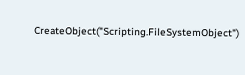CreateObject("Scripting.FileSystemObject")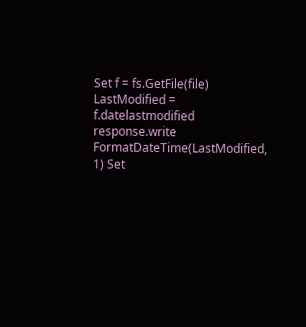Set f = fs.GetFile(file) LastModified = f.datelastmodified response.write FormatDateTime(LastModified, 1) Set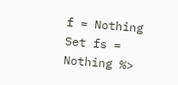f = Nothing Set fs = Nothing %>